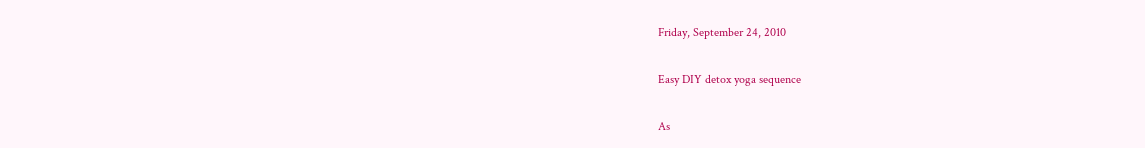Friday, September 24, 2010

Easy DIY detox yoga sequence

As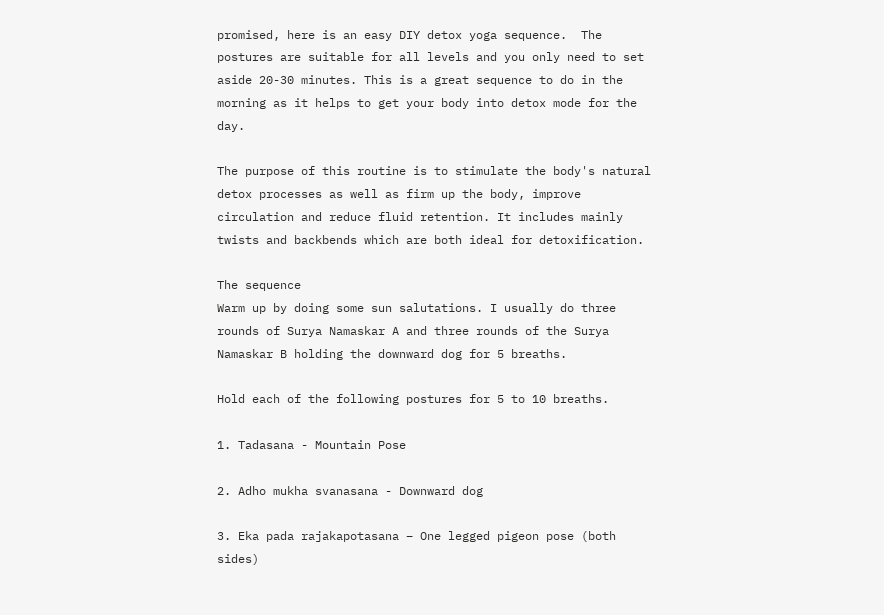promised, here is an easy DIY detox yoga sequence.  The postures are suitable for all levels and you only need to set aside 20-30 minutes. This is a great sequence to do in the morning as it helps to get your body into detox mode for the day.

The purpose of this routine is to stimulate the body's natural detox processes as well as firm up the body, improve circulation and reduce fluid retention. It includes mainly twists and backbends which are both ideal for detoxification.

The sequence
Warm up by doing some sun salutations. I usually do three rounds of Surya Namaskar A and three rounds of the Surya Namaskar B holding the downward dog for 5 breaths.

Hold each of the following postures for 5 to 10 breaths.

1. Tadasana - Mountain Pose

2. Adho mukha svanasana - Downward dog

3. Eka pada rajakapotasana – One legged pigeon pose (both sides)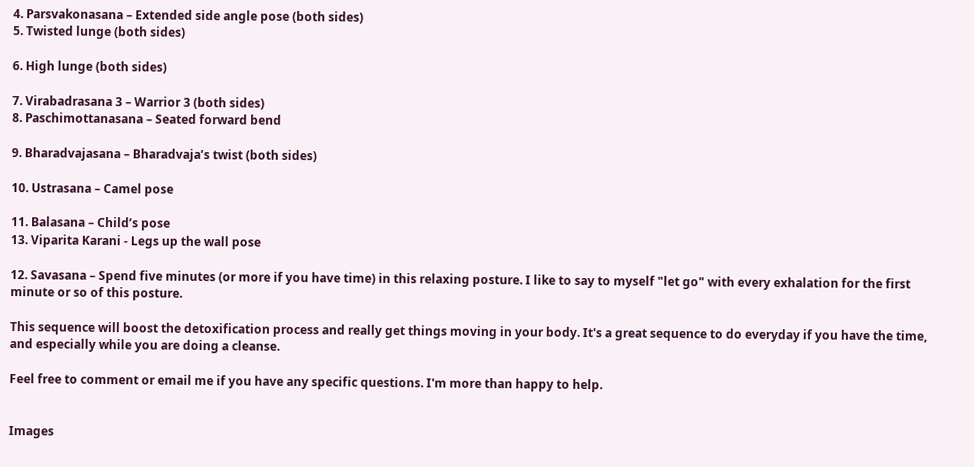4. Parsvakonasana – Extended side angle pose (both sides)
5. Twisted lunge (both sides)

6. High lunge (both sides)

7. Virabadrasana 3 – Warrior 3 (both sides)
8. Paschimottanasana – Seated forward bend

9. Bharadvajasana – Bharadvaja’s twist (both sides)

10. Ustrasana – Camel pose

11. Balasana – Child’s pose
13. Viparita Karani - Legs up the wall pose

12. Savasana – Spend five minutes (or more if you have time) in this relaxing posture. I like to say to myself "let go" with every exhalation for the first minute or so of this posture.

This sequence will boost the detoxification process and really get things moving in your body. It's a great sequence to do everyday if you have the time, and especially while you are doing a cleanse.

Feel free to comment or email me if you have any specific questions. I'm more than happy to help.


Images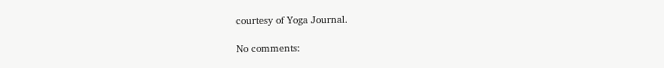courtesy of Yoga Journal.

No comments: